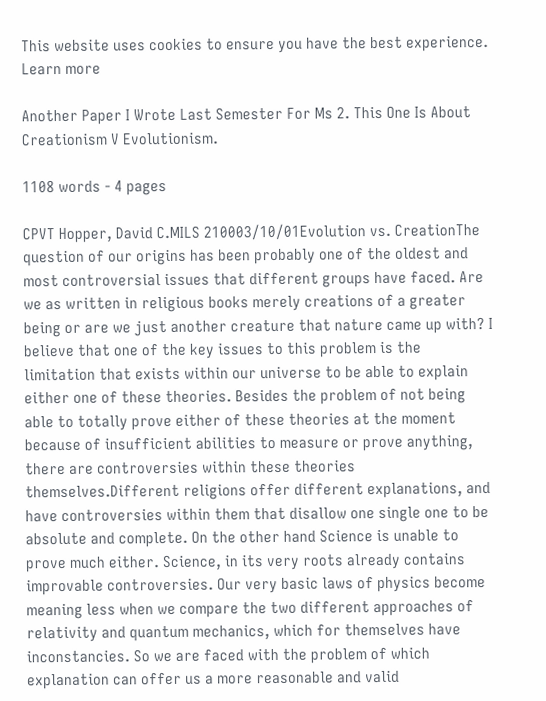This website uses cookies to ensure you have the best experience. Learn more

Another Paper I Wrote Last Semester For Ms 2. This One Is About Creationism V Evolutionism.

1108 words - 4 pages

CPVT Hopper, David C.MILS 210003/10/01Evolution vs. CreationThe question of our origins has been probably one of the oldest and most controversial issues that different groups have faced. Are we as written in religious books merely creations of a greater being or are we just another creature that nature came up with? I believe that one of the key issues to this problem is the limitation that exists within our universe to be able to explain either one of these theories. Besides the problem of not being able to totally prove either of these theories at the moment because of insufficient abilities to measure or prove anything, there are controversies within these theories themselves.Different religions offer different explanations, and have controversies within them that disallow one single one to be absolute and complete. On the other hand Science is unable to prove much either. Science, in its very roots already contains improvable controversies. Our very basic laws of physics become meaning less when we compare the two different approaches of relativity and quantum mechanics, which for themselves have inconstancies. So we are faced with the problem of which explanation can offer us a more reasonable and valid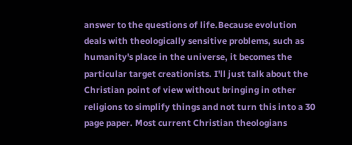answer to the questions of life.Because evolution deals with theologically sensitive problems, such as humanity's place in the universe, it becomes the particular target creationists. I'll just talk about the Christian point of view without bringing in other religions to simplify things and not turn this into a 30 page paper. Most current Christian theologians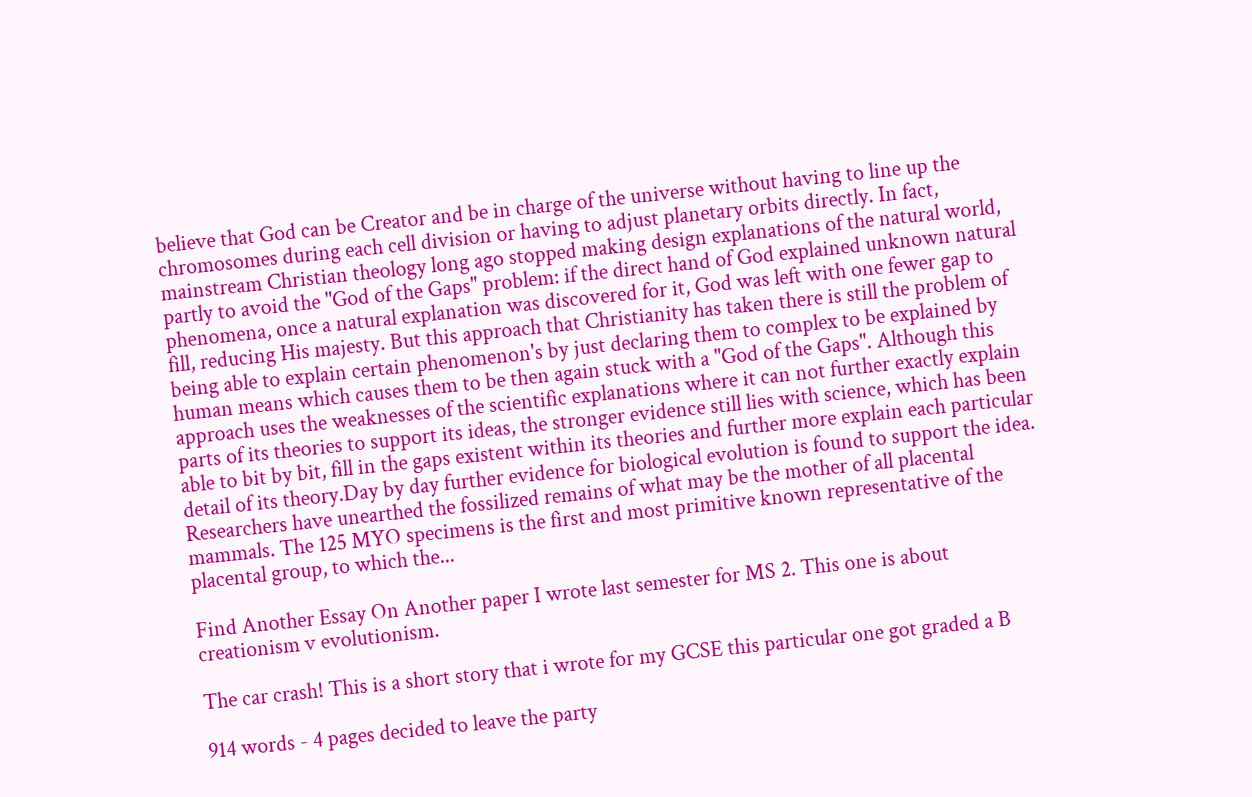believe that God can be Creator and be in charge of the universe without having to line up the chromosomes during each cell division or having to adjust planetary orbits directly. In fact, mainstream Christian theology long ago stopped making design explanations of the natural world, partly to avoid the "God of the Gaps" problem: if the direct hand of God explained unknown natural phenomena, once a natural explanation was discovered for it, God was left with one fewer gap to fill, reducing His majesty. But this approach that Christianity has taken there is still the problem of being able to explain certain phenomenon's by just declaring them to complex to be explained by human means which causes them to be then again stuck with a "God of the Gaps". Although this approach uses the weaknesses of the scientific explanations where it can not further exactly explain parts of its theories to support its ideas, the stronger evidence still lies with science, which has been able to bit by bit, fill in the gaps existent within its theories and further more explain each particular detail of its theory.Day by day further evidence for biological evolution is found to support the idea. Researchers have unearthed the fossilized remains of what may be the mother of all placental mammals. The 125 MYO specimens is the first and most primitive known representative of the placental group, to which the...

Find Another Essay On Another paper I wrote last semester for MS 2. This one is about creationism v evolutionism.

The car crash! This is a short story that i wrote for my GCSE this particular one got graded a B

914 words - 4 pages decided to leave the party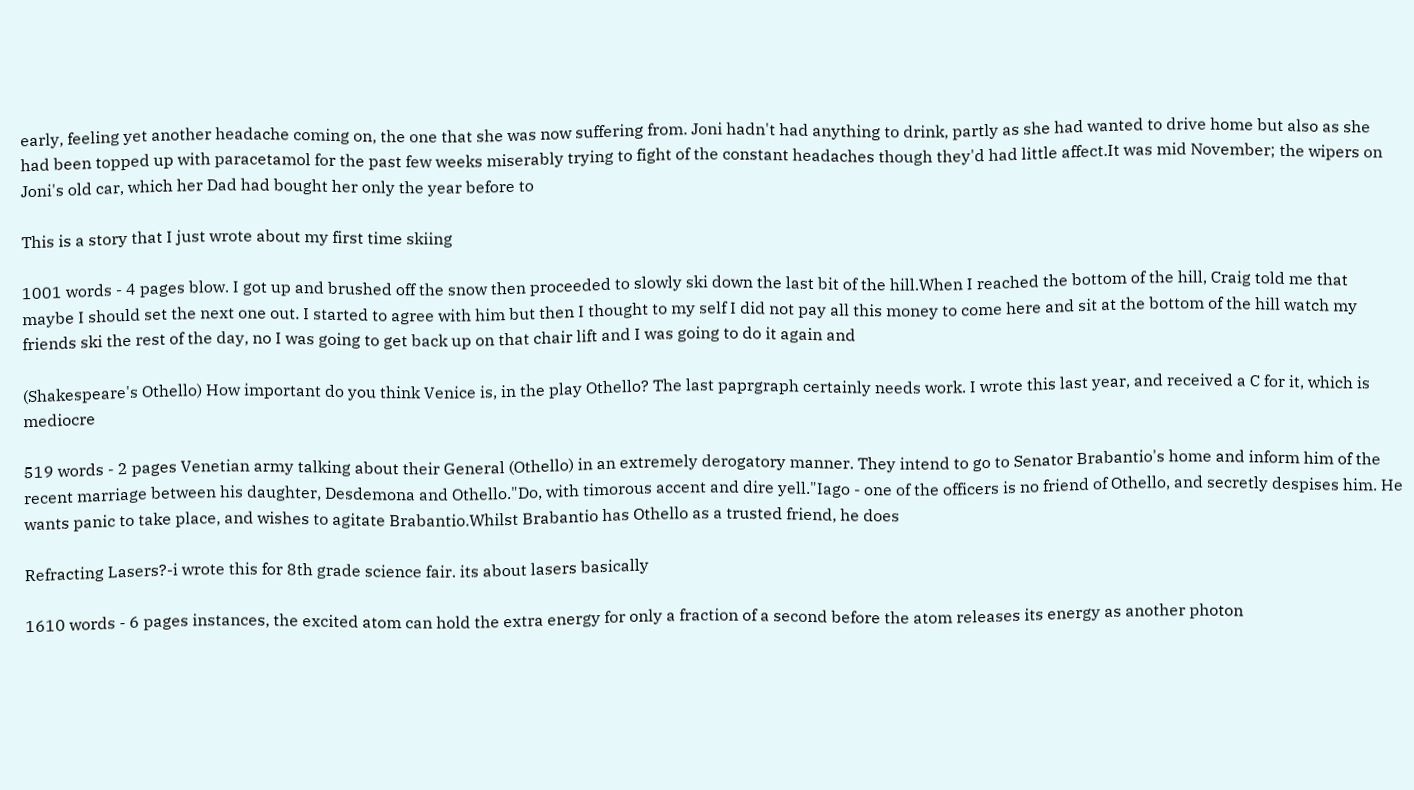early, feeling yet another headache coming on, the one that she was now suffering from. Joni hadn't had anything to drink, partly as she had wanted to drive home but also as she had been topped up with paracetamol for the past few weeks miserably trying to fight of the constant headaches though they'd had little affect.It was mid November; the wipers on Joni's old car, which her Dad had bought her only the year before to

This is a story that I just wrote about my first time skiing

1001 words - 4 pages blow. I got up and brushed off the snow then proceeded to slowly ski down the last bit of the hill.When I reached the bottom of the hill, Craig told me that maybe I should set the next one out. I started to agree with him but then I thought to my self I did not pay all this money to come here and sit at the bottom of the hill watch my friends ski the rest of the day, no I was going to get back up on that chair lift and I was going to do it again and

(Shakespeare's Othello) How important do you think Venice is, in the play Othello? The last paprgraph certainly needs work. I wrote this last year, and received a C for it, which is mediocre

519 words - 2 pages Venetian army talking about their General (Othello) in an extremely derogatory manner. They intend to go to Senator Brabantio's home and inform him of the recent marriage between his daughter, Desdemona and Othello."Do, with timorous accent and dire yell."Iago - one of the officers is no friend of Othello, and secretly despises him. He wants panic to take place, and wishes to agitate Brabantio.Whilst Brabantio has Othello as a trusted friend, he does

Refracting Lasers?-i wrote this for 8th grade science fair. its about lasers basically

1610 words - 6 pages instances, the excited atom can hold the extra energy for only a fraction of a second before the atom releases its energy as another photon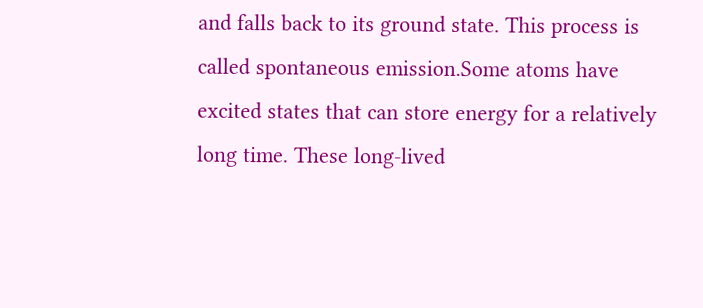and falls back to its ground state. This process is called spontaneous emission.Some atoms have excited states that can store energy for a relatively long time. These long-lived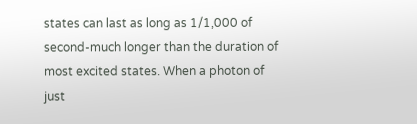states can last as long as 1/1,000 of second-much longer than the duration of most excited states. When a photon of just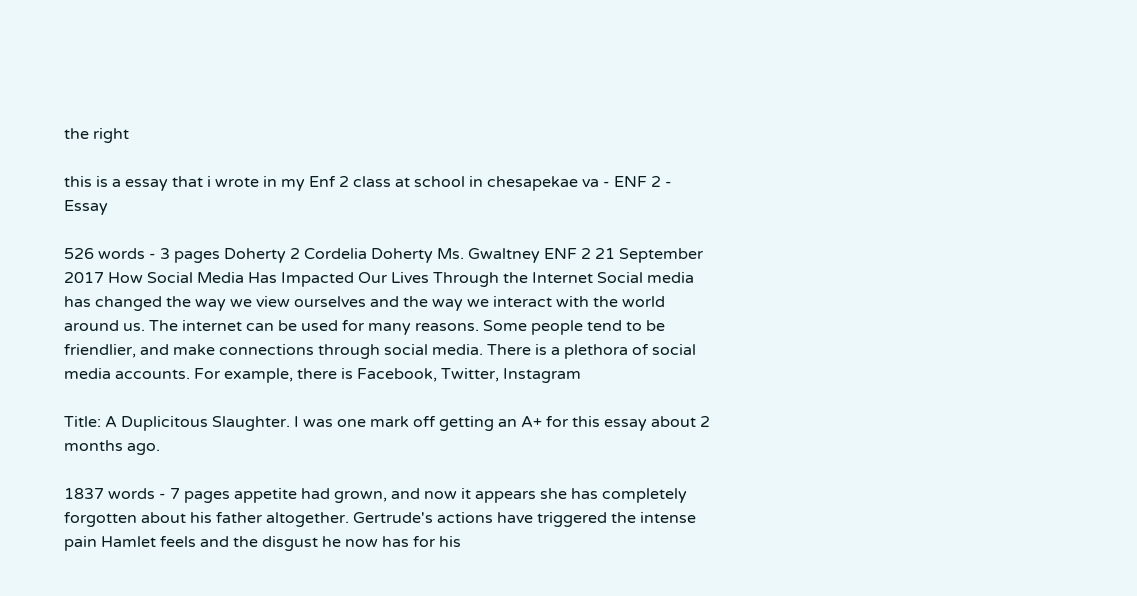the right

this is a essay that i wrote in my Enf 2 class at school in chesapekae va - ENF 2 - Essay

526 words - 3 pages Doherty 2 Cordelia Doherty Ms. Gwaltney ENF 2 21 September 2017 How Social Media Has Impacted Our Lives Through the Internet Social media has changed the way we view ourselves and the way we interact with the world around us. The internet can be used for many reasons. Some people tend to be friendlier, and make connections through social media. There is a plethora of social media accounts. For example, there is Facebook, Twitter, Instagram

Title: A Duplicitous Slaughter. I was one mark off getting an A+ for this essay about 2 months ago.

1837 words - 7 pages appetite had grown, and now it appears she has completely forgotten about his father altogether. Gertrude's actions have triggered the intense pain Hamlet feels and the disgust he now has for his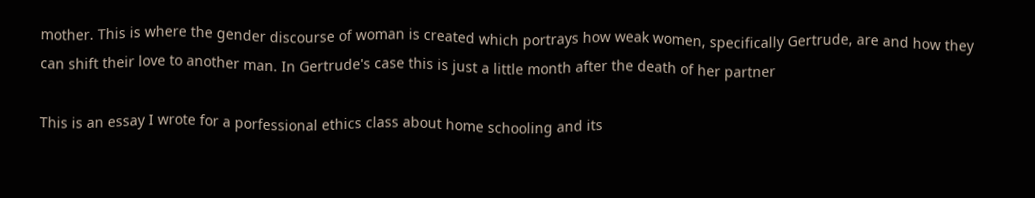mother. This is where the gender discourse of woman is created which portrays how weak women, specifically Gertrude, are and how they can shift their love to another man. In Gertrude's case this is just a little month after the death of her partner

This is an essay I wrote for a porfessional ethics class about home schooling and its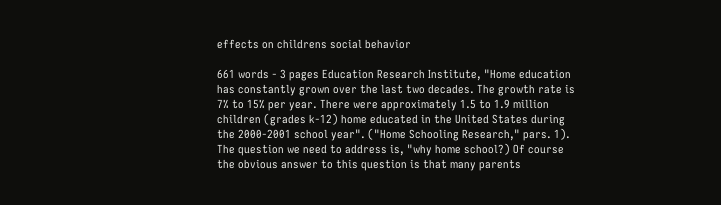effects on childrens social behavior

661 words - 3 pages Education Research Institute, "Home education has constantly grown over the last two decades. The growth rate is 7% to 15% per year. There were approximately 1.5 to 1.9 million children (grades k-12) home educated in the United States during the 2000-2001 school year". ("Home Schooling Research," pars. 1). The question we need to address is, "why home school?) Of course the obvious answer to this question is that many parents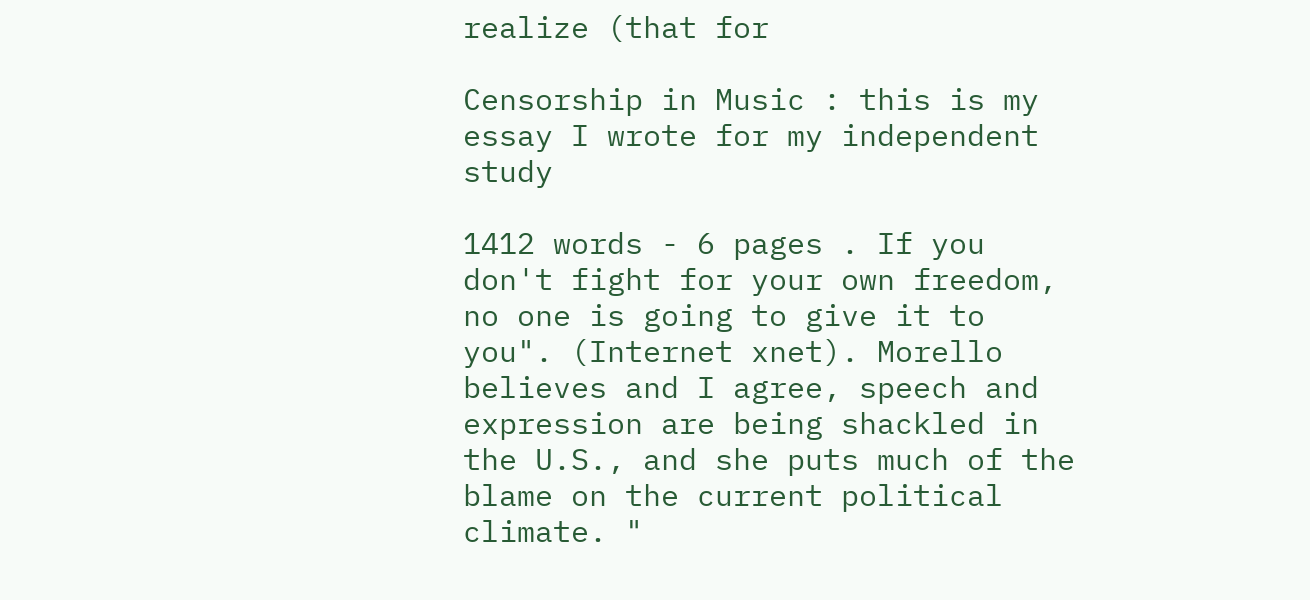realize (that for

Censorship in Music : this is my essay I wrote for my independent study

1412 words - 6 pages . If you don't fight for your own freedom, no one is going to give it to you". (Internet xnet). Morello believes and I agree, speech and expression are being shackled in the U.S., and she puts much of the blame on the current political climate. "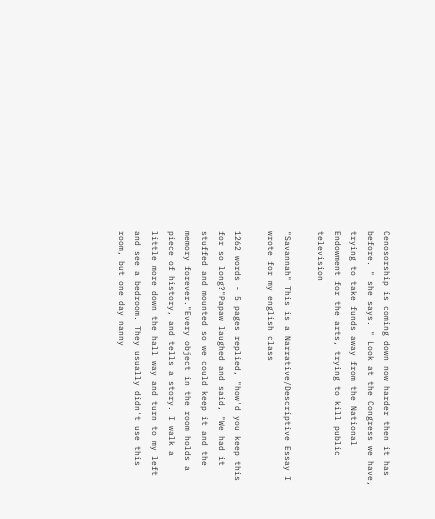Cenosorship is coming down now harder then it has before. " she says. " Look at the Congress we have, trying to take funds away from the National Endowment for the arts, trying to kill public television

"Savannah" This is a Narrative/Descriptive Essay I wrote for my english class

1262 words - 5 pages replied, "how'd you keep this for so long?"Papaw laughed and said, "We had it stuffed and mounted so we could keep it and the memory forever."Every object in the room holds a piece of history, and tells a story. I walk a little more down the hall way and turn to my left and see a bedroom. They usually didn't use this room, but one day nanny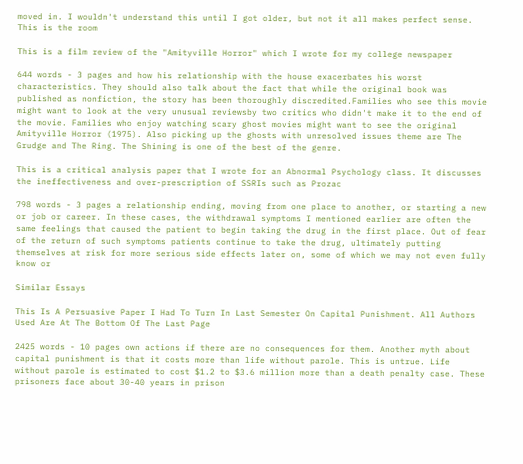moved in. I wouldn't understand this until I got older, but not it all makes perfect sense. This is the room

This is a film review of the "Amityville Horror" which I wrote for my college newspaper

644 words - 3 pages and how his relationship with the house exacerbates his worst characteristics. They should also talk about the fact that while the original book was published as nonfiction, the story has been thoroughly discredited.Families who see this movie might want to look at the very unusual reviewsby two critics who didn't make it to the end of the movie. Families who enjoy watching scary ghost movies might want to see the original Amityville Horror (1975). Also picking up the ghosts with unresolved issues theme are The Grudge and The Ring. The Shining is one of the best of the genre.

This is a critical analysis paper that I wrote for an Abnormal Psychology class. It discusses the ineffectiveness and over-prescription of SSRIs such as Prozac

798 words - 3 pages a relationship ending, moving from one place to another, or starting a new or job or career. In these cases, the withdrawal symptoms I mentioned earlier are often the same feelings that caused the patient to begin taking the drug in the first place. Out of fear of the return of such symptoms patients continue to take the drug, ultimately putting themselves at risk for more serious side effects later on, some of which we may not even fully know or

Similar Essays

This Is A Persuasive Paper I Had To Turn In Last Semester On Capital Punishment. All Authors Used Are At The Bottom Of The Last Page

2425 words - 10 pages own actions if there are no consequences for them. Another myth about capital punishment is that it costs more than life without parole. This is untrue. Life without parole is estimated to cost $1.2 to $3.6 million more than a death penalty case. These prisoners face about 30-40 years in prison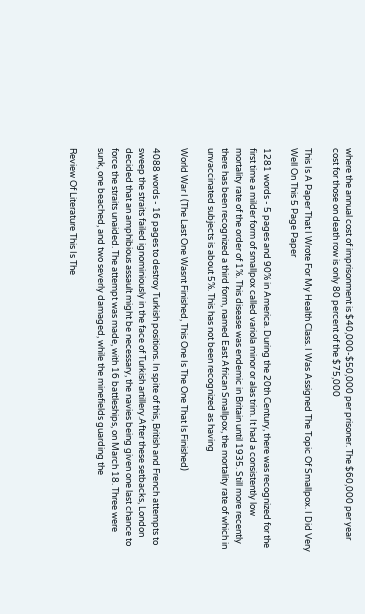where the annual cost of imprisonment is $40,000-$50,000 per prisoner. The $60,000 per year cost for those on death row is only 80 percent of the $75,000

This Is A Paper That I Wrote For My Health Class. I Was Assigned The Topic Of Smallpox. I Did Very Well On This 5 Page Paper

1281 words - 5 pages and 90% in America. During the 20th Century, there was recognized for the first time a milder form of smallpox called variola minor or alas trim. It had a consistently low mortality rate of the order of 1%. This disease was endemic in Britain until 1935. Still more recently there has been recognized a third form, named East African Smallpox, the mortality rate of which in unvaccinated subjects is about 5%. This has not been recognized as having

World War I (The Last One Wasnt Finished, This One Is The One That Is Finished)

4088 words - 16 pages to destroy Turkish positions. In spite of this, British and French attempts to sweep the straits failed ignominiously in the face of Turkish artillery.After these setbacks, London decided that an amphibious assault might be necessary, the navies being given one last chance to force the straits unaided. The attempt was made, with 16 battleships, on March 18. Three were sunk, one beached, and two severly damaged, while the minefields guarding the

Review Of Literature This Is The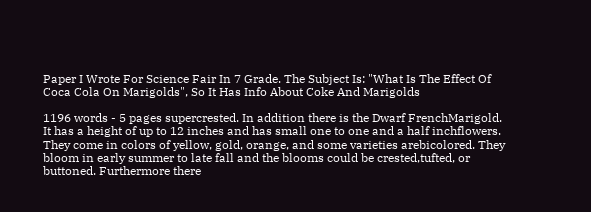Paper I Wrote For Science Fair In 7 Grade. The Subject Is: "What Is The Effect Of Coca Cola On Marigolds", So It Has Info About Coke And Marigolds

1196 words - 5 pages supercrested. In addition there is the Dwarf FrenchMarigold. It has a height of up to 12 inches and has small one to one and a half inchflowers. They come in colors of yellow, gold, orange, and some varieties arebicolored. They bloom in early summer to late fall and the blooms could be crested,tufted, or buttoned. Furthermore there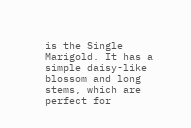is the Single Marigold. It has a simple daisy-like blossom and long stems, which are perfect for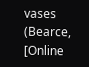vases (Bearce, [Online